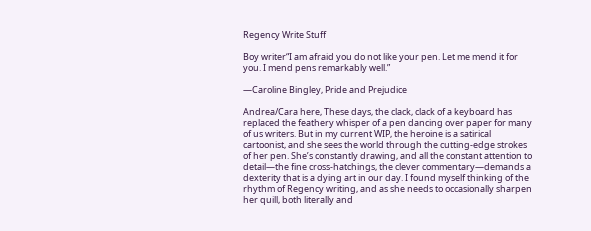Regency Write Stuff

Boy writer“I am afraid you do not like your pen. Let me mend it for you. I mend pens remarkably well.”

—Caroline Bingley, Pride and Prejudice

Andrea/Cara here, These days, the clack, clack of a keyboard has replaced the feathery whisper of a pen dancing over paper for many of us writers. But in my current WIP, the heroine is a satirical cartoonist, and she sees the world through the cutting-edge strokes of her pen. She’s constantly drawing, and all the constant attention to detail—the fine cross-hatchings, the clever commentary—demands a dexterity that is a dying art in our day. I found myself thinking of the rhythm of Regency writing, and as she needs to occasionally sharpen her quill, both literally and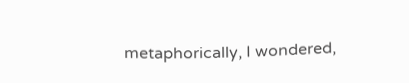metaphorically, I wondered,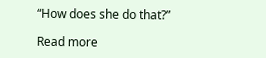“How does she do that?”

Read more